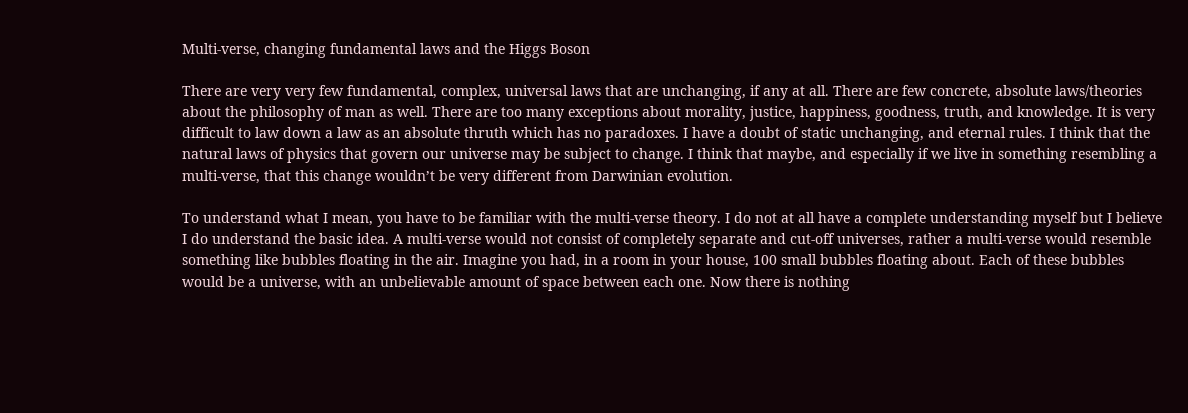Multi-verse, changing fundamental laws and the Higgs Boson

There are very very few fundamental, complex, universal laws that are unchanging, if any at all. There are few concrete, absolute laws/theories about the philosophy of man as well. There are too many exceptions about morality, justice, happiness, goodness, truth, and knowledge. It is very difficult to law down a law as an absolute thruth which has no paradoxes. I have a doubt of static unchanging, and eternal rules. I think that the natural laws of physics that govern our universe may be subject to change. I think that maybe, and especially if we live in something resembling a multi-verse, that this change wouldn’t be very different from Darwinian evolution.

To understand what I mean, you have to be familiar with the multi-verse theory. I do not at all have a complete understanding myself but I believe I do understand the basic idea. A multi-verse would not consist of completely separate and cut-off universes, rather a multi-verse would resemble something like bubbles floating in the air. Imagine you had, in a room in your house, 100 small bubbles floating about. Each of these bubbles would be a universe, with an unbelievable amount of space between each one. Now there is nothing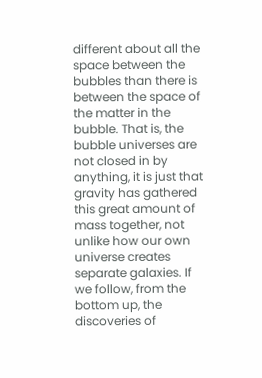different about all the space between the bubbles than there is between the space of the matter in the bubble. That is, the bubble universes are not closed in by anything, it is just that gravity has gathered this great amount of mass together, not unlike how our own universe creates separate galaxies. If we follow, from the bottom up, the discoveries of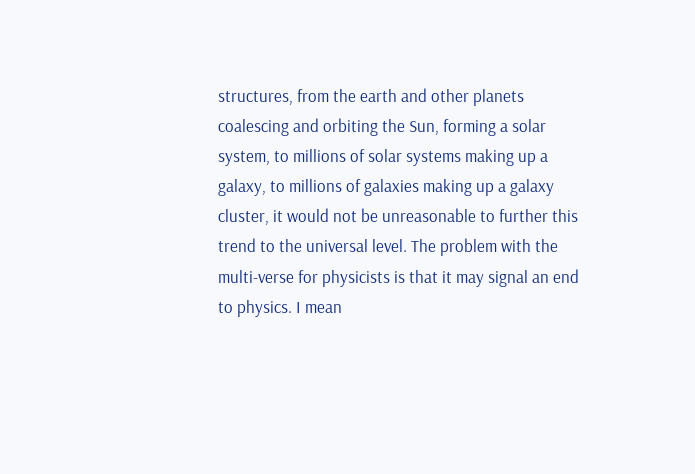structures, from the earth and other planets coalescing and orbiting the Sun, forming a solar system, to millions of solar systems making up a galaxy, to millions of galaxies making up a galaxy cluster, it would not be unreasonable to further this trend to the universal level. The problem with the multi-verse for physicists is that it may signal an end to physics. I mean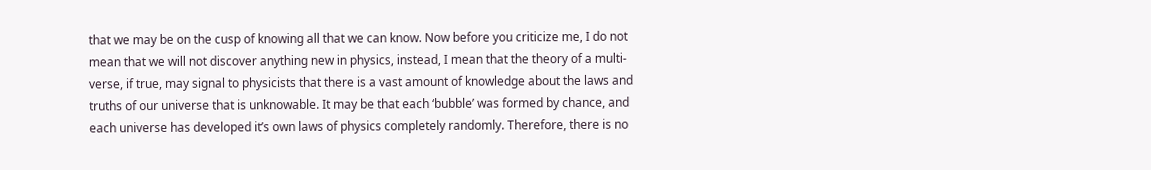that we may be on the cusp of knowing all that we can know. Now before you criticize me, I do not mean that we will not discover anything new in physics, instead, I mean that the theory of a multi-verse, if true, may signal to physicists that there is a vast amount of knowledge about the laws and truths of our universe that is unknowable. It may be that each ‘bubble’ was formed by chance, and each universe has developed it’s own laws of physics completely randomly. Therefore, there is no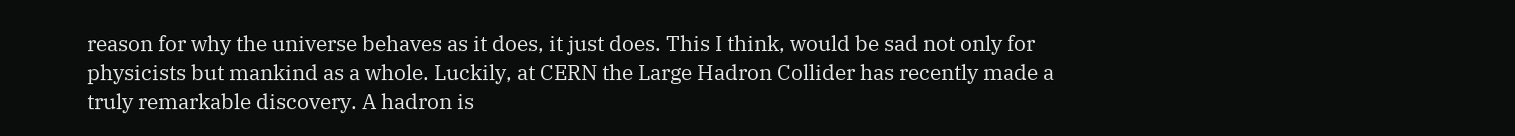reason for why the universe behaves as it does, it just does. This I think, would be sad not only for physicists but mankind as a whole. Luckily, at CERN the Large Hadron Collider has recently made a truly remarkable discovery. A hadron is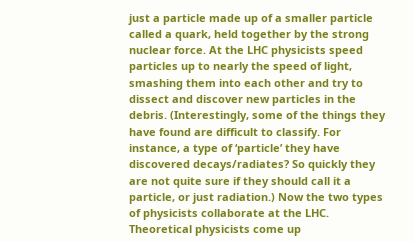just a particle made up of a smaller particle called a quark, held together by the strong nuclear force. At the LHC physicists speed particles up to nearly the speed of light, smashing them into each other and try to dissect and discover new particles in the debris. (Interestingly, some of the things they have found are difficult to classify. For instance, a type of ‘particle’ they have discovered decays/radiates? So quickly they are not quite sure if they should call it a particle, or just radiation.) Now the two types of physicists collaborate at the LHC. Theoretical physicists come up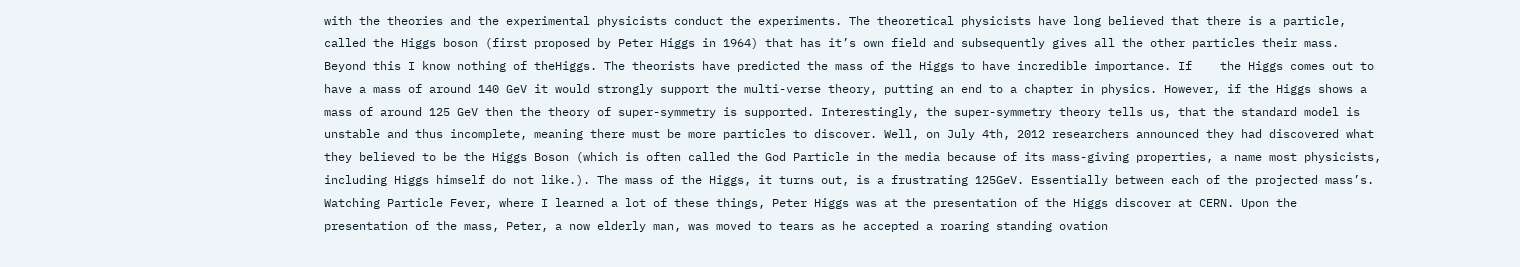with the theories and the experimental physicists conduct the experiments. The theoretical physicists have long believed that there is a particle, called the Higgs boson (first proposed by Peter Higgs in 1964) that has it’s own field and subsequently gives all the other particles their mass. Beyond this I know nothing of theHiggs. The theorists have predicted the mass of the Higgs to have incredible importance. If    the Higgs comes out to have a mass of around 140 GeV it would strongly support the multi-verse theory, putting an end to a chapter in physics. However, if the Higgs shows a mass of around 125 GeV then the theory of super-symmetry is supported. Interestingly, the super-symmetry theory tells us, that the standard model is unstable and thus incomplete, meaning there must be more particles to discover. Well, on July 4th, 2012 researchers announced they had discovered what they believed to be the Higgs Boson (which is often called the God Particle in the media because of its mass-giving properties, a name most physicists, including Higgs himself do not like.). The mass of the Higgs, it turns out, is a frustrating 125GeV. Essentially between each of the projected mass’s. Watching Particle Fever, where I learned a lot of these things, Peter Higgs was at the presentation of the Higgs discover at CERN. Upon the presentation of the mass, Peter, a now elderly man, was moved to tears as he accepted a roaring standing ovation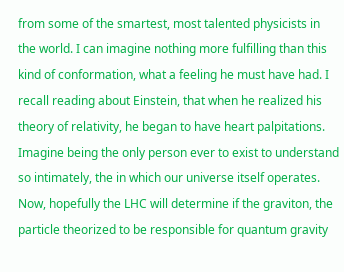from some of the smartest, most talented physicists in the world. I can imagine nothing more fulfilling than this kind of conformation, what a feeling he must have had. I recall reading about Einstein, that when he realized his theory of relativity, he began to have heart palpitations. Imagine being the only person ever to exist to understand so intimately, the in which our universe itself operates. Now, hopefully the LHC will determine if the graviton, the particle theorized to be responsible for quantum gravity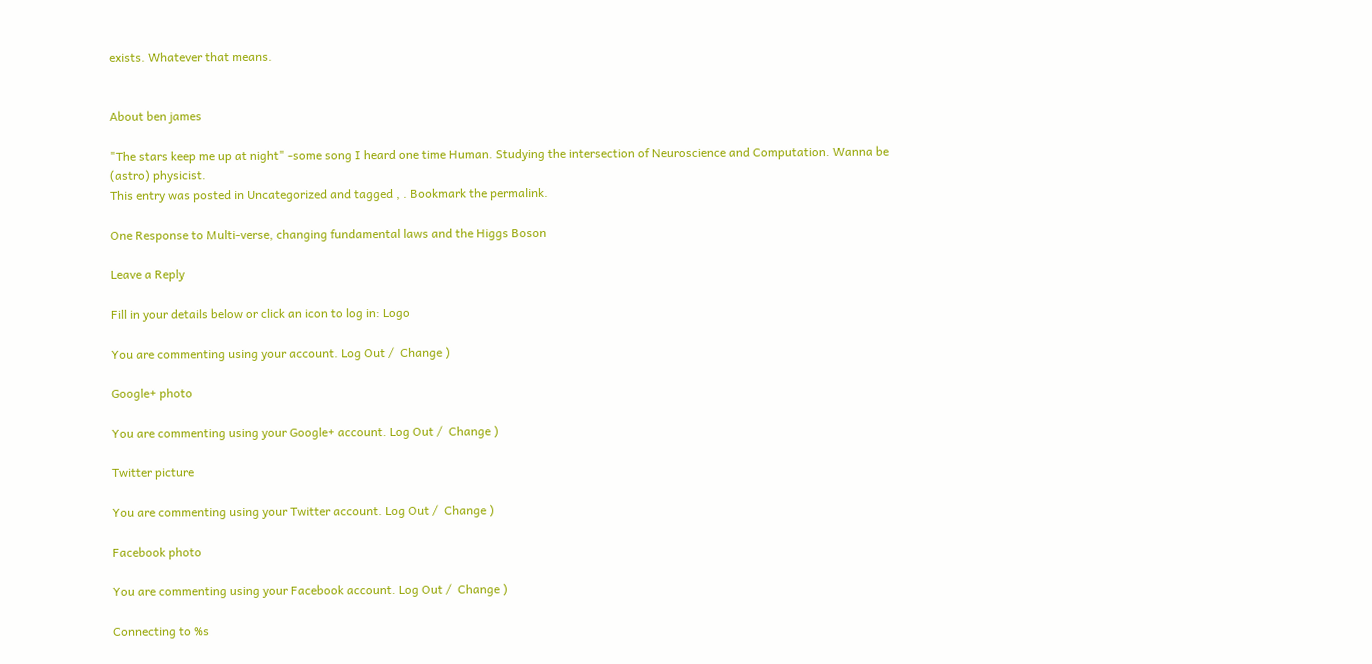exists. Whatever that means.


About ben james

"The stars keep me up at night" -some song I heard one time Human. Studying the intersection of Neuroscience and Computation. Wanna be (astro) physicist.
This entry was posted in Uncategorized and tagged , . Bookmark the permalink.

One Response to Multi-verse, changing fundamental laws and the Higgs Boson

Leave a Reply

Fill in your details below or click an icon to log in: Logo

You are commenting using your account. Log Out /  Change )

Google+ photo

You are commenting using your Google+ account. Log Out /  Change )

Twitter picture

You are commenting using your Twitter account. Log Out /  Change )

Facebook photo

You are commenting using your Facebook account. Log Out /  Change )

Connecting to %s